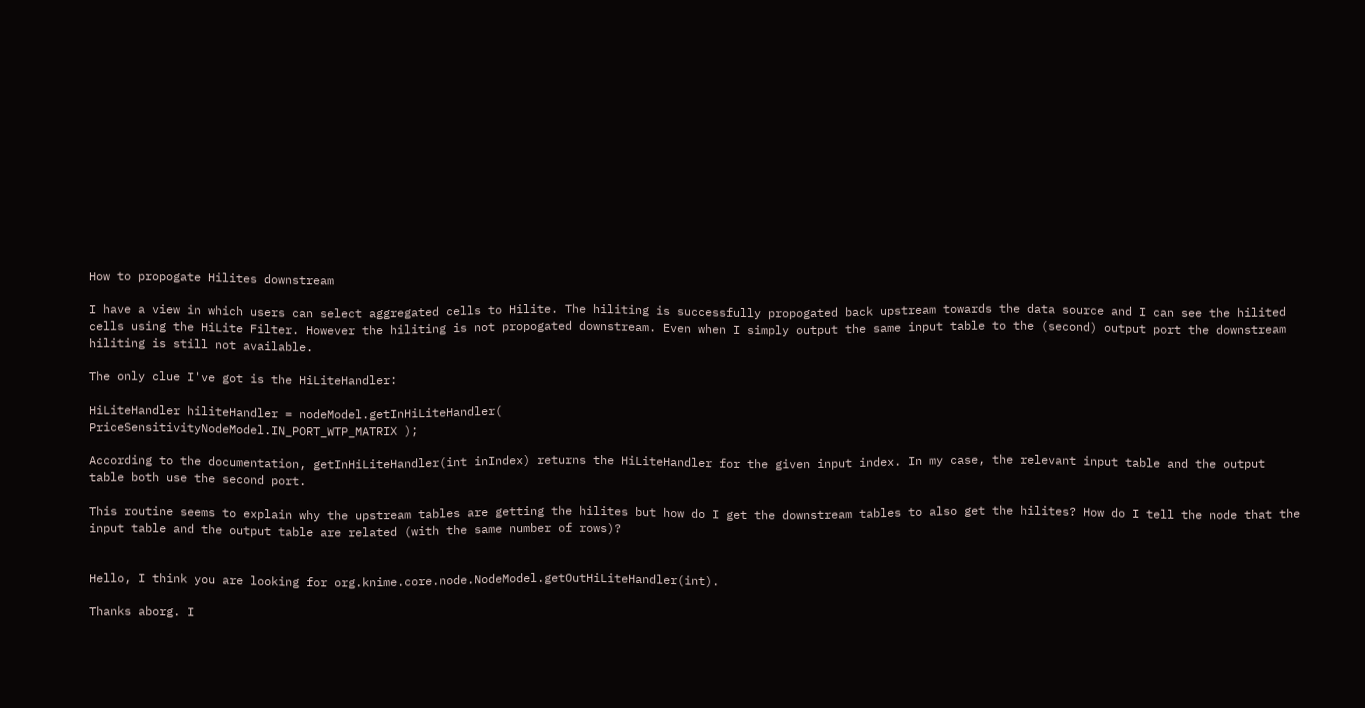How to propogate Hilites downstream

I have a view in which users can select aggregated cells to Hilite. The hiliting is successfully propogated back upstream towards the data source and I can see the hilited cells using the HiLite Filter. However the hiliting is not propogated downstream. Even when I simply output the same input table to the (second) output port the downstream hiliting is still not available.

The only clue I've got is the HiLiteHandler:

HiLiteHandler hiliteHandler = nodeModel.getInHiLiteHandler(
PriceSensitivityNodeModel.IN_PORT_WTP_MATRIX );

According to the documentation, getInHiLiteHandler(int inIndex) returns the HiLiteHandler for the given input index. In my case, the relevant input table and the output table both use the second port.

This routine seems to explain why the upstream tables are getting the hilites but how do I get the downstream tables to also get the hilites? How do I tell the node that the input table and the output table are related (with the same number of rows)?


Hello, I think you are looking for org.knime.core.node.NodeModel.getOutHiLiteHandler(int).

Thanks aborg. I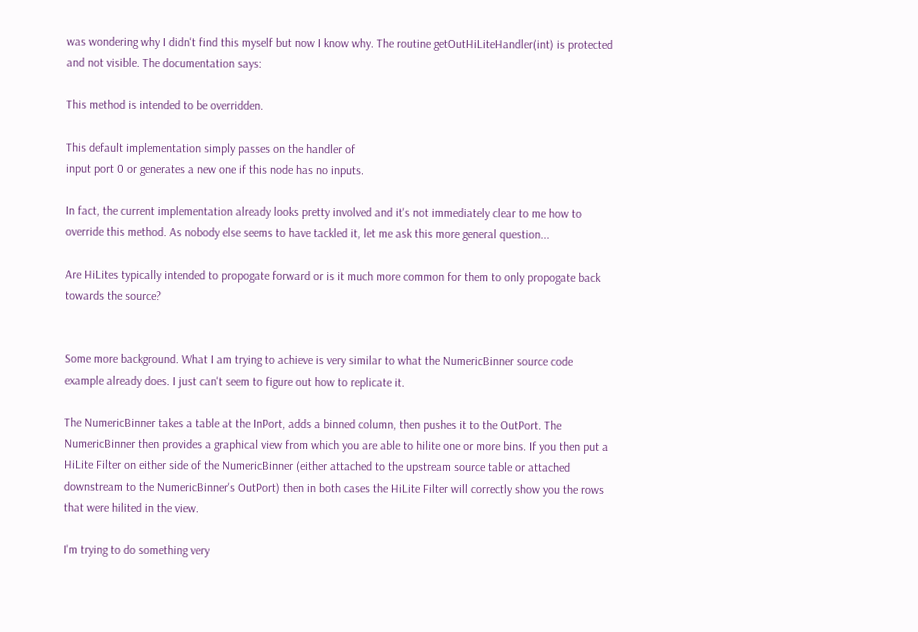was wondering why I didn't find this myself but now I know why. The routine getOutHiLiteHandler(int) is protected and not visible. The documentation says:

This method is intended to be overridden.

This default implementation simply passes on the handler of
input port 0 or generates a new one if this node has no inputs.

In fact, the current implementation already looks pretty involved and it's not immediately clear to me how to override this method. As nobody else seems to have tackled it, let me ask this more general question...

Are HiLites typically intended to propogate forward or is it much more common for them to only propogate back towards the source?


Some more background. What I am trying to achieve is very similar to what the NumericBinner source code example already does. I just can't seem to figure out how to replicate it.

The NumericBinner takes a table at the InPort, adds a binned column, then pushes it to the OutPort. The NumericBinner then provides a graphical view from which you are able to hilite one or more bins. If you then put a HiLite Filter on either side of the NumericBinner (either attached to the upstream source table or attached downstream to the NumericBinner's OutPort) then in both cases the HiLite Filter will correctly show you the rows that were hilited in the view.

I'm trying to do something very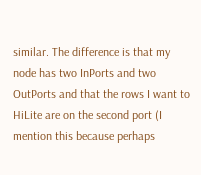similar. The difference is that my node has two InPorts and two OutPorts and that the rows I want to HiLite are on the second port (I mention this because perhaps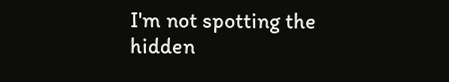I'm not spotting the hidden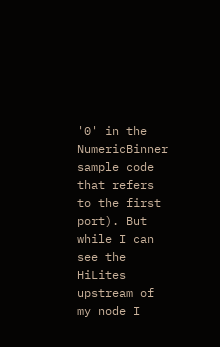'0' in the NumericBinner sample code that refers to the first port). But while I can see the HiLites upstream of my node I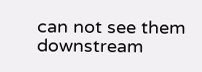can not see them downstream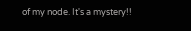of my node. It's a mystery!!